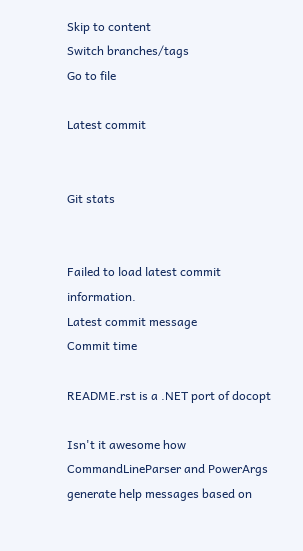Skip to content
Switch branches/tags
Go to file

Latest commit


Git stats


Failed to load latest commit information.
Latest commit message
Commit time

README.rst is a .NET port of docopt

Isn't it awesome how CommandLineParser and PowerArgs generate help messages based on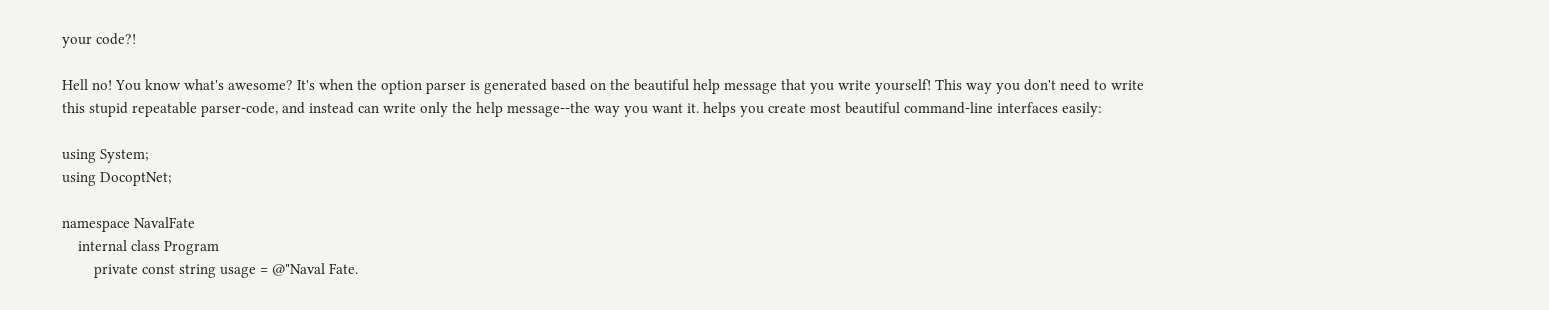your code?!

Hell no! You know what's awesome? It's when the option parser is generated based on the beautiful help message that you write yourself! This way you don't need to write this stupid repeatable parser-code, and instead can write only the help message--the way you want it. helps you create most beautiful command-line interfaces easily:

using System;
using DocoptNet;

namespace NavalFate
    internal class Program
        private const string usage = @"Naval Fate.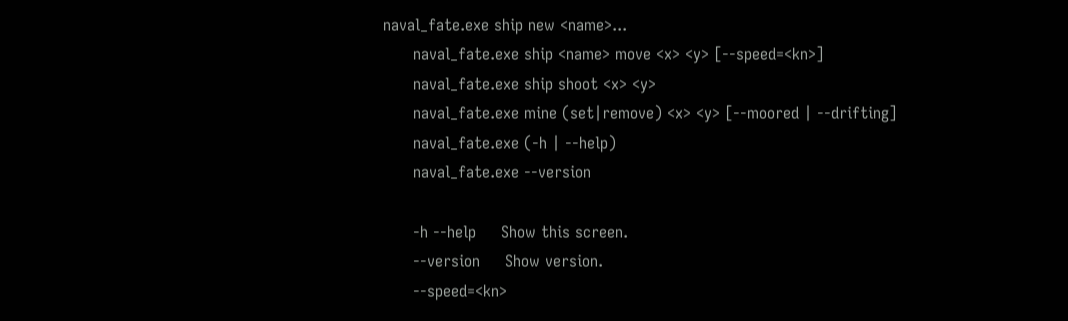naval_fate.exe ship new <name>...
      naval_fate.exe ship <name> move <x> <y> [--speed=<kn>]
      naval_fate.exe ship shoot <x> <y>
      naval_fate.exe mine (set|remove) <x> <y> [--moored | --drifting]
      naval_fate.exe (-h | --help)
      naval_fate.exe --version

      -h --help     Show this screen.
      --version     Show version.
      --speed=<kn>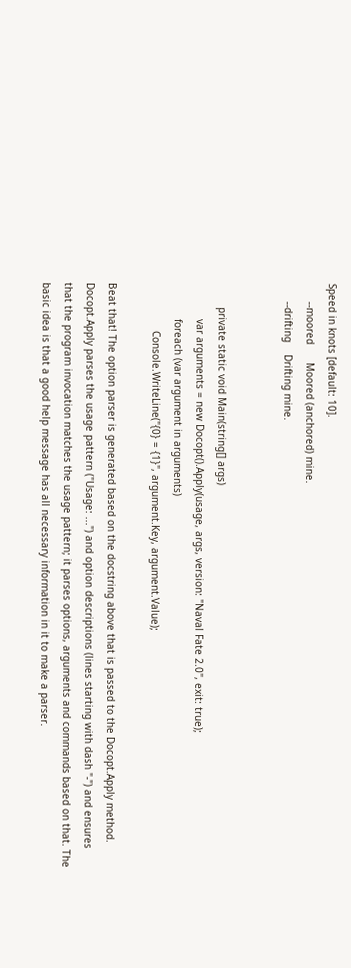Speed in knots [default: 10].
      --moored      Moored (anchored) mine.
      --drifting    Drifting mine.


        private static void Main(string[] args)
            var arguments = new Docopt().Apply(usage, args, version: "Naval Fate 2.0", exit: true);
            foreach (var argument in arguments)
                Console.WriteLine("{0} = {1}", argument.Key, argument.Value);

Beat that! The option parser is generated based on the docstring above that is passed to the Docopt.Apply method. Docopt.Apply parses the usage pattern ("Usage: ...") and option descriptions (lines starting with dash "-") and ensures that the program invocation matches the usage pattern; it parses options, arguments and commands based on that. The basic idea is that a good help message has all necessary information in it to make a parser.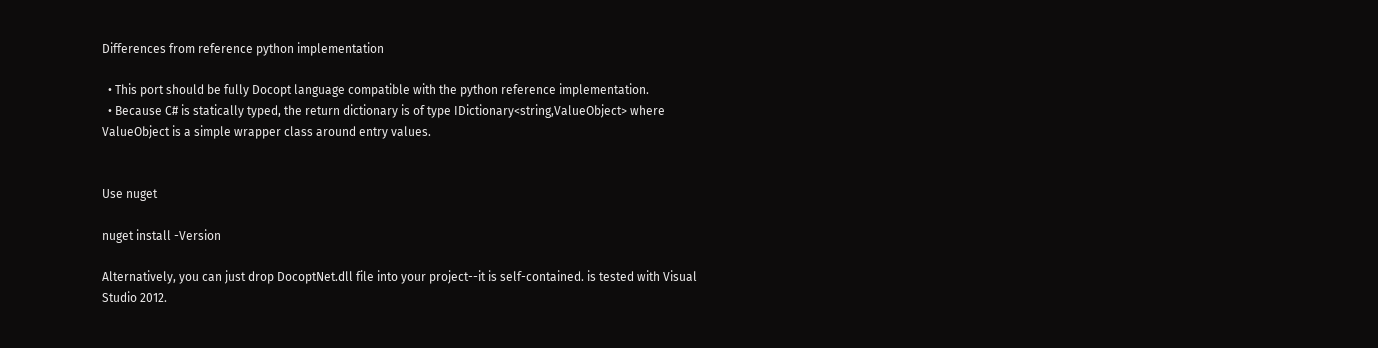Differences from reference python implementation

  • This port should be fully Docopt language compatible with the python reference implementation.
  • Because C# is statically typed, the return dictionary is of type IDictionary<string,ValueObject> where ValueObject is a simple wrapper class around entry values.


Use nuget

nuget install -Version

Alternatively, you can just drop DocoptNet.dll file into your project--it is self-contained. is tested with Visual Studio 2012.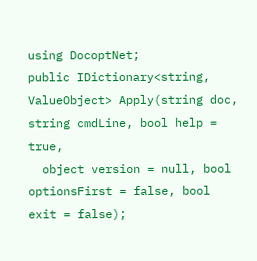using DocoptNet;
public IDictionary<string, ValueObject> Apply(string doc, string cmdLine, bool help = true,
  object version = null, bool optionsFirst = false, bool exit = false);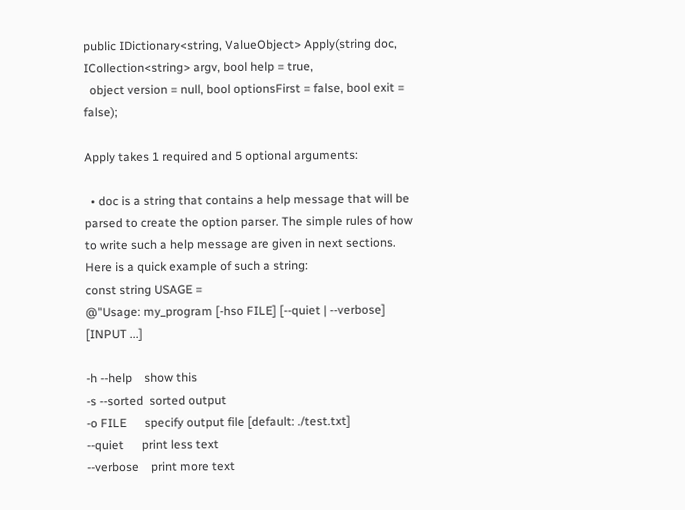public IDictionary<string, ValueObject> Apply(string doc, ICollection<string> argv, bool help = true,
  object version = null, bool optionsFirst = false, bool exit = false);

Apply takes 1 required and 5 optional arguments:

  • doc is a string that contains a help message that will be parsed to create the option parser. The simple rules of how to write such a help message are given in next sections. Here is a quick example of such a string:
const string USAGE =
@"Usage: my_program [-hso FILE] [--quiet | --verbose] [INPUT ...]

-h --help    show this
-s --sorted  sorted output
-o FILE      specify output file [default: ./test.txt]
--quiet      print less text
--verbose    print more text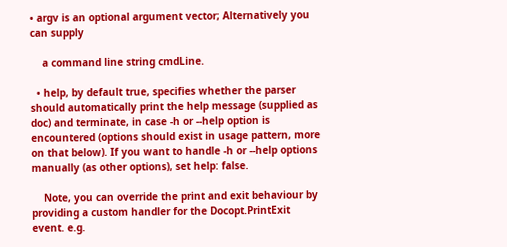• argv is an optional argument vector; Alternatively you can supply

    a command line string cmdLine.

  • help, by default true, specifies whether the parser should automatically print the help message (supplied as doc) and terminate, in case -h or --help option is encountered (options should exist in usage pattern, more on that below). If you want to handle -h or --help options manually (as other options), set help: false.

    Note, you can override the print and exit behaviour by providing a custom handler for the Docopt.PrintExit event. e.g.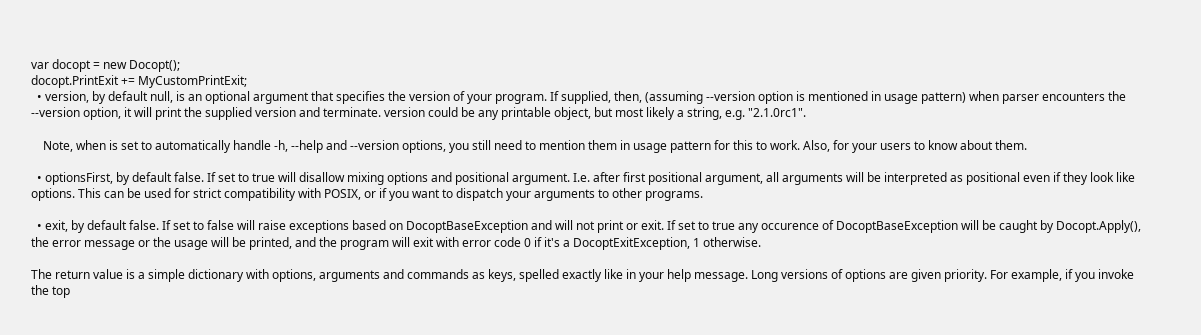var docopt = new Docopt();
docopt.PrintExit += MyCustomPrintExit;
  • version, by default null, is an optional argument that specifies the version of your program. If supplied, then, (assuming --version option is mentioned in usage pattern) when parser encounters the --version option, it will print the supplied version and terminate. version could be any printable object, but most likely a string, e.g. "2.1.0rc1".

    Note, when is set to automatically handle -h, --help and --version options, you still need to mention them in usage pattern for this to work. Also, for your users to know about them.

  • optionsFirst, by default false. If set to true will disallow mixing options and positional argument. I.e. after first positional argument, all arguments will be interpreted as positional even if they look like options. This can be used for strict compatibility with POSIX, or if you want to dispatch your arguments to other programs.

  • exit, by default false. If set to false will raise exceptions based on DocoptBaseException and will not print or exit. If set to true any occurence of DocoptBaseException will be caught by Docopt.Apply(), the error message or the usage will be printed, and the program will exit with error code 0 if it's a DocoptExitException, 1 otherwise.

The return value is a simple dictionary with options, arguments and commands as keys, spelled exactly like in your help message. Long versions of options are given priority. For example, if you invoke the top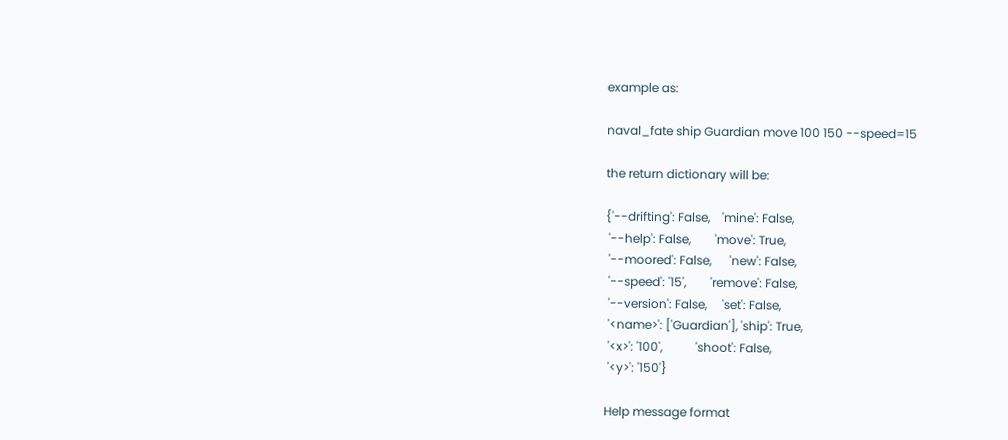example as:

naval_fate ship Guardian move 100 150 --speed=15

the return dictionary will be:

{'--drifting': False,    'mine': False,
 '--help': False,        'move': True,
 '--moored': False,      'new': False,
 '--speed': '15',        'remove': False,
 '--version': False,     'set': False,
 '<name>': ['Guardian'], 'ship': True,
 '<x>': '100',           'shoot': False,
 '<y>': '150'}

Help message format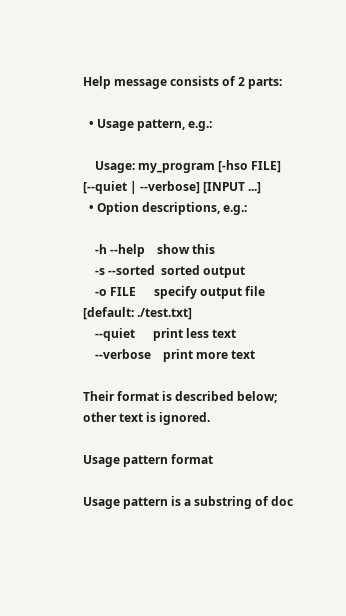Help message consists of 2 parts:

  • Usage pattern, e.g.:

    Usage: my_program [-hso FILE] [--quiet | --verbose] [INPUT ...]
  • Option descriptions, e.g.:

    -h --help    show this
    -s --sorted  sorted output
    -o FILE      specify output file [default: ./test.txt]
    --quiet      print less text
    --verbose    print more text

Their format is described below; other text is ignored.

Usage pattern format

Usage pattern is a substring of doc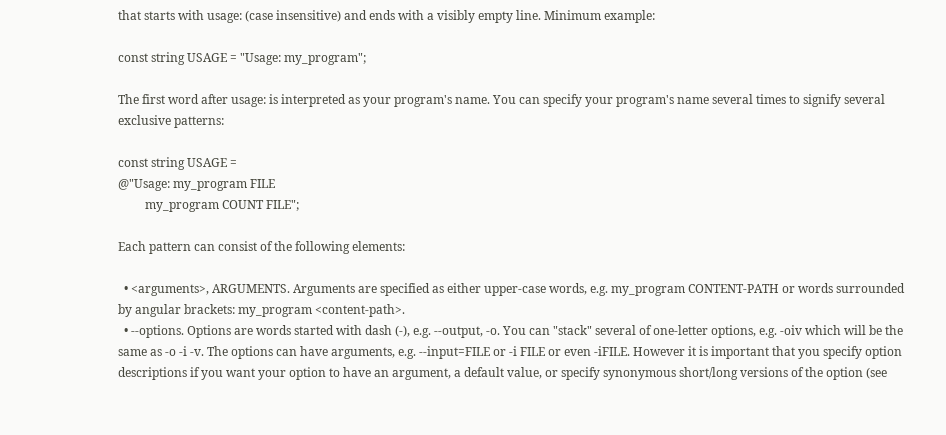that starts with usage: (case insensitive) and ends with a visibly empty line. Minimum example:

const string USAGE = "Usage: my_program";

The first word after usage: is interpreted as your program's name. You can specify your program's name several times to signify several exclusive patterns:

const string USAGE =
@"Usage: my_program FILE
         my_program COUNT FILE";

Each pattern can consist of the following elements:

  • <arguments>, ARGUMENTS. Arguments are specified as either upper-case words, e.g. my_program CONTENT-PATH or words surrounded by angular brackets: my_program <content-path>.
  • --options. Options are words started with dash (-), e.g. --output, -o. You can "stack" several of one-letter options, e.g. -oiv which will be the same as -o -i -v. The options can have arguments, e.g. --input=FILE or -i FILE or even -iFILE. However it is important that you specify option descriptions if you want your option to have an argument, a default value, or specify synonymous short/long versions of the option (see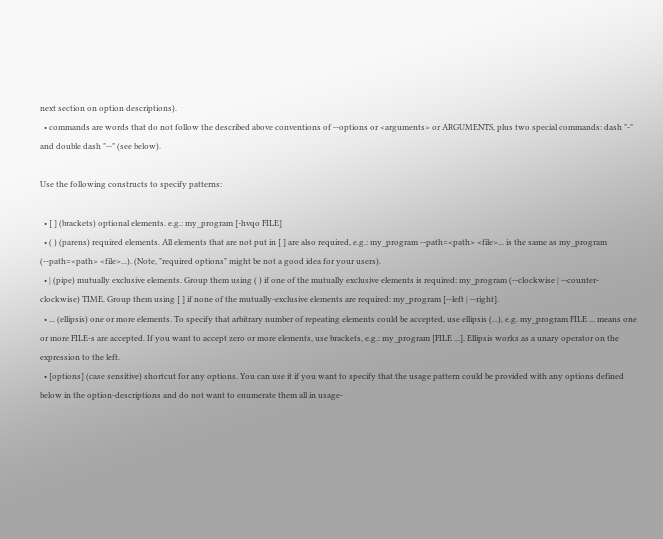next section on option descriptions).
  • commands are words that do not follow the described above conventions of --options or <arguments> or ARGUMENTS, plus two special commands: dash "-" and double dash "--" (see below).

Use the following constructs to specify patterns:

  • [ ] (brackets) optional elements. e.g.: my_program [-hvqo FILE]
  • ( ) (parens) required elements. All elements that are not put in [ ] are also required, e.g.: my_program --path=<path> <file>... is the same as my_program (--path=<path> <file>...). (Note, "required options" might be not a good idea for your users).
  • | (pipe) mutually exclusive elements. Group them using ( ) if one of the mutually exclusive elements is required: my_program (--clockwise | --counter-clockwise) TIME. Group them using [ ] if none of the mutually-exclusive elements are required: my_program [--left | --right].
  • ... (ellipsis) one or more elements. To specify that arbitrary number of repeating elements could be accepted, use ellipsis (...), e.g. my_program FILE ... means one or more FILE-s are accepted. If you want to accept zero or more elements, use brackets, e.g.: my_program [FILE ...]. Ellipsis works as a unary operator on the expression to the left.
  • [options] (case sensitive) shortcut for any options. You can use it if you want to specify that the usage pattern could be provided with any options defined below in the option-descriptions and do not want to enumerate them all in usage-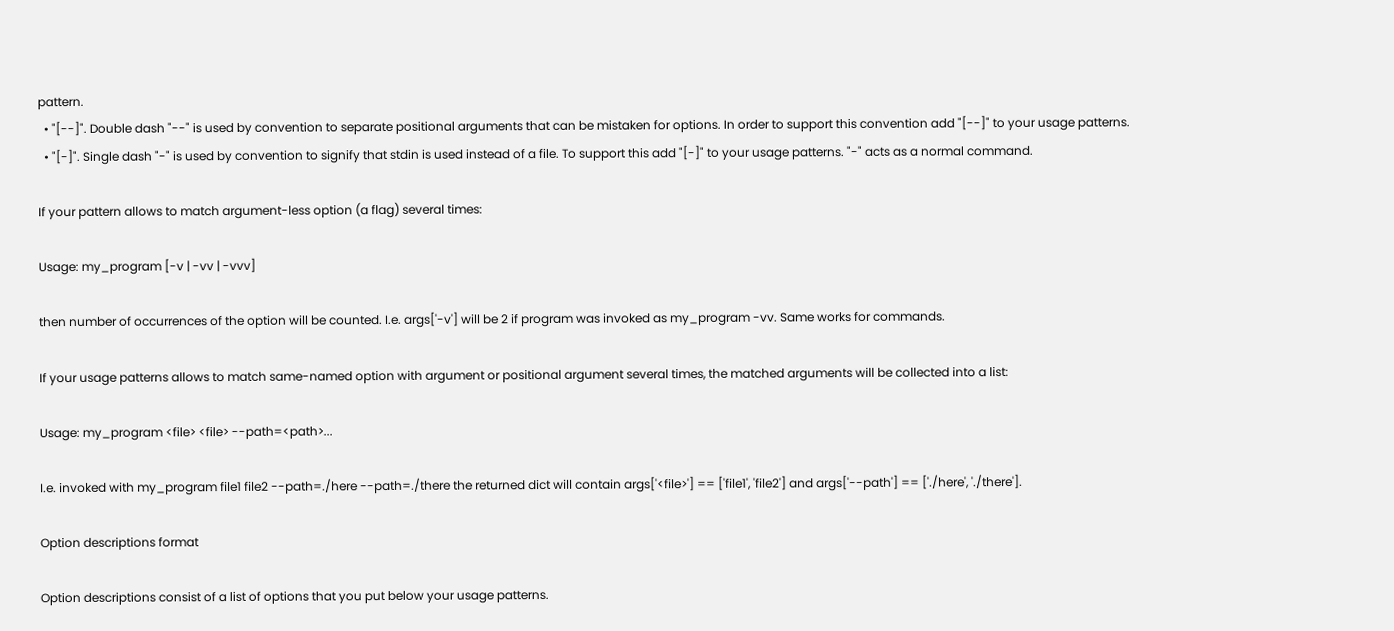pattern.
  • "[--]". Double dash "--" is used by convention to separate positional arguments that can be mistaken for options. In order to support this convention add "[--]" to your usage patterns.
  • "[-]". Single dash "-" is used by convention to signify that stdin is used instead of a file. To support this add "[-]" to your usage patterns. "-" acts as a normal command.

If your pattern allows to match argument-less option (a flag) several times:

Usage: my_program [-v | -vv | -vvv]

then number of occurrences of the option will be counted. I.e. args['-v'] will be 2 if program was invoked as my_program -vv. Same works for commands.

If your usage patterns allows to match same-named option with argument or positional argument several times, the matched arguments will be collected into a list:

Usage: my_program <file> <file> --path=<path>...

I.e. invoked with my_program file1 file2 --path=./here --path=./there the returned dict will contain args['<file>'] == ['file1', 'file2'] and args['--path'] == ['./here', './there'].

Option descriptions format

Option descriptions consist of a list of options that you put below your usage patterns.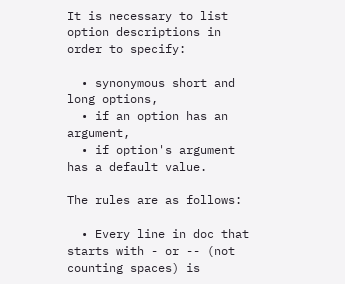It is necessary to list option descriptions in order to specify:

  • synonymous short and long options,
  • if an option has an argument,
  • if option's argument has a default value.

The rules are as follows:

  • Every line in doc that starts with - or -- (not counting spaces) is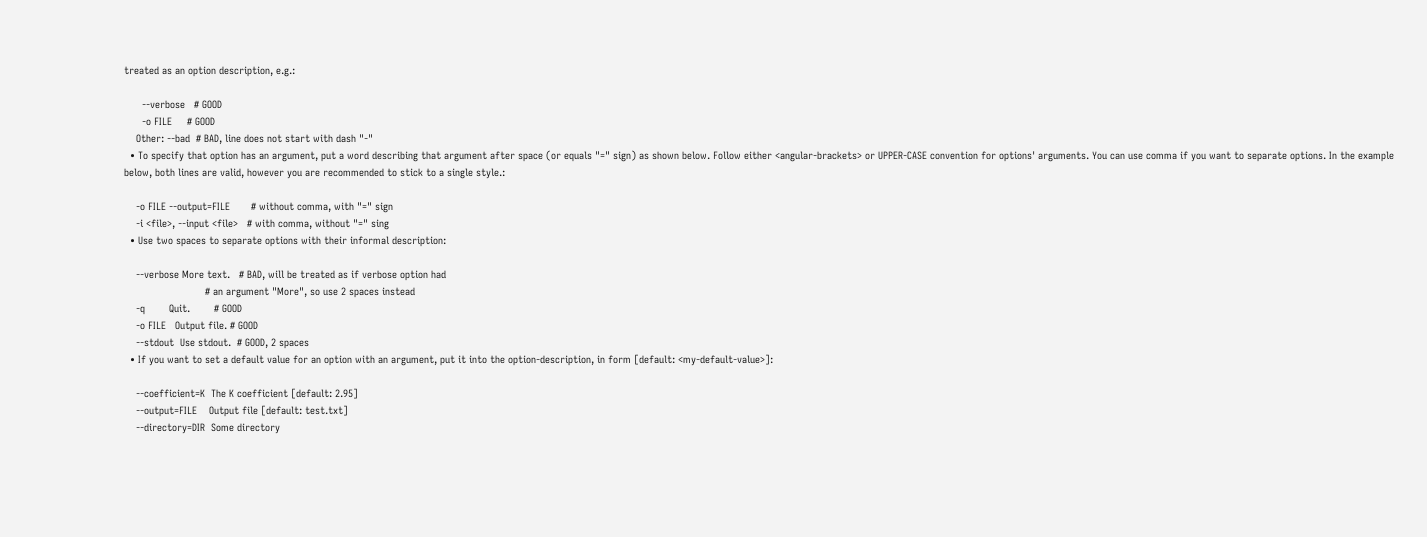treated as an option description, e.g.:

      --verbose   # GOOD
      -o FILE     # GOOD
    Other: --bad  # BAD, line does not start with dash "-"
  • To specify that option has an argument, put a word describing that argument after space (or equals "=" sign) as shown below. Follow either <angular-brackets> or UPPER-CASE convention for options' arguments. You can use comma if you want to separate options. In the example below, both lines are valid, however you are recommended to stick to a single style.:

    -o FILE --output=FILE       # without comma, with "=" sign
    -i <file>, --input <file>   # with comma, without "=" sing
  • Use two spaces to separate options with their informal description:

    --verbose More text.   # BAD, will be treated as if verbose option had
                           # an argument "More", so use 2 spaces instead
    -q        Quit.        # GOOD
    -o FILE   Output file. # GOOD
    --stdout  Use stdout.  # GOOD, 2 spaces
  • If you want to set a default value for an option with an argument, put it into the option-description, in form [default: <my-default-value>]:

    --coefficient=K  The K coefficient [default: 2.95]
    --output=FILE    Output file [default: test.txt]
    --directory=DIR  Some directory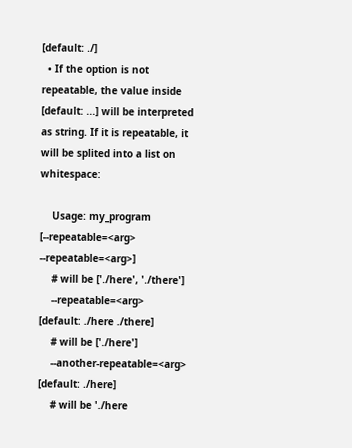[default: ./]
  • If the option is not repeatable, the value inside [default: ...] will be interpreted as string. If it is repeatable, it will be splited into a list on whitespace:

    Usage: my_program [--repeatable=<arg> --repeatable=<arg>]
    # will be ['./here', './there']
    --repeatable=<arg>          [default: ./here ./there]
    # will be ['./here']
    --another-repeatable=<arg>  [default: ./here]
    # will be './here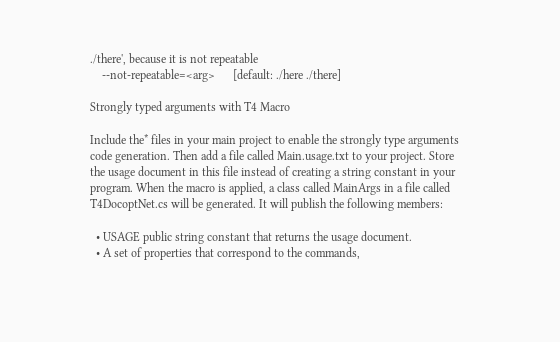./there', because it is not repeatable
    --not-repeatable=<arg>      [default: ./here ./there]

Strongly typed arguments with T4 Macro

Include the* files in your main project to enable the strongly type arguments code generation. Then add a file called Main.usage.txt to your project. Store the usage document in this file instead of creating a string constant in your program. When the macro is applied, a class called MainArgs in a file called T4DocoptNet.cs will be generated. It will publish the following members:

  • USAGE public string constant that returns the usage document.
  • A set of properties that correspond to the commands,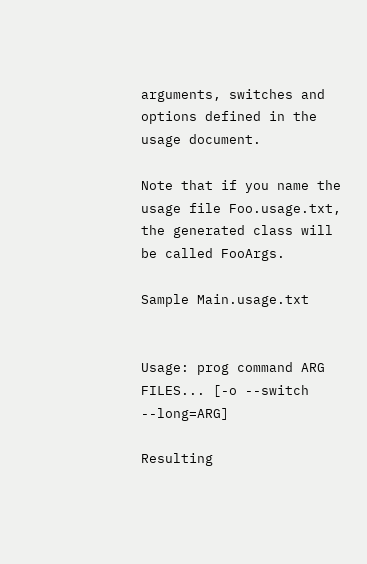arguments, switches and options defined in the usage document.

Note that if you name the usage file Foo.usage.txt, the generated class will be called FooArgs.

Sample Main.usage.txt


Usage: prog command ARG FILES... [-o --switch --long=ARG]

Resulting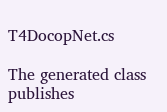T4DocopNet.cs

The generated class publishes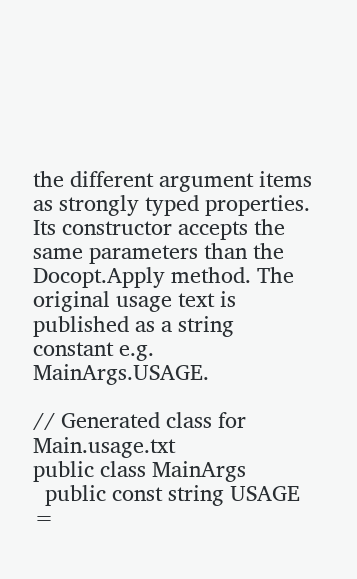the different argument items as strongly typed properties. Its constructor accepts the same parameters than the Docopt.Apply method. The original usage text is published as a string constant e.g. MainArgs.USAGE.

// Generated class for Main.usage.txt
public class MainArgs
  public const string USAGE =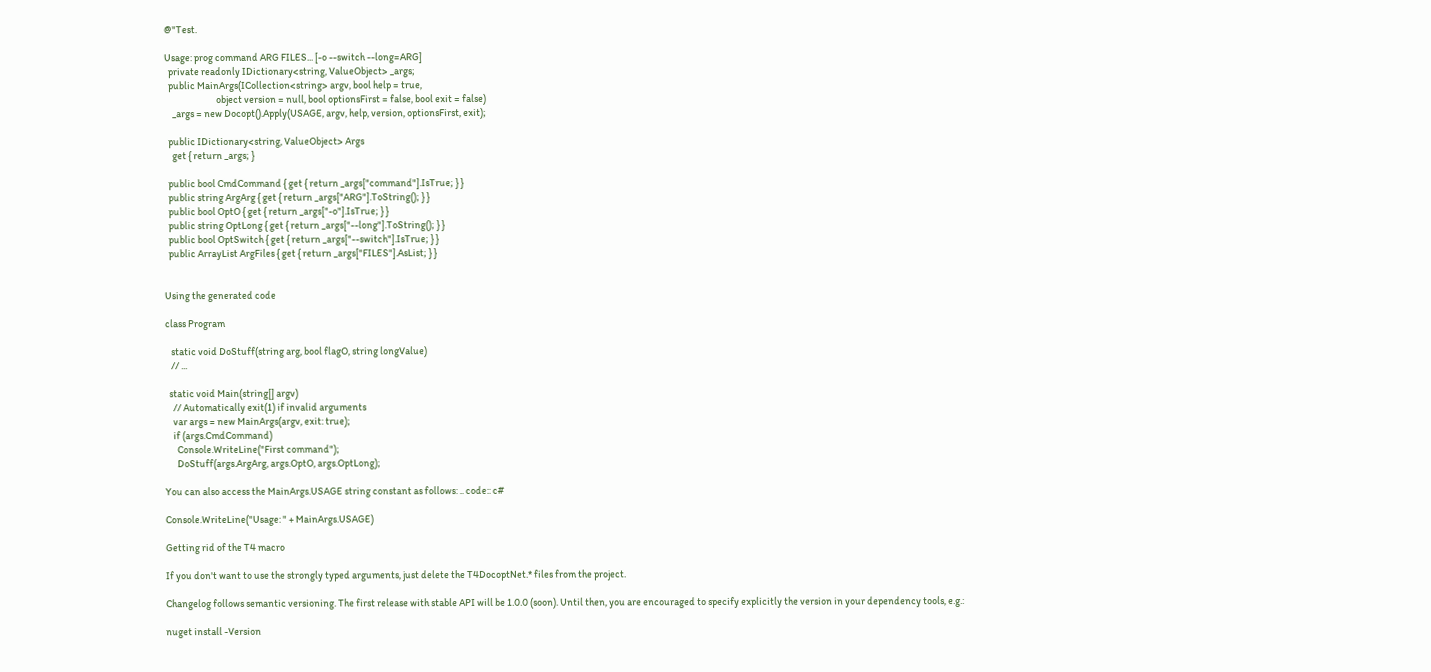@"Test.

Usage: prog command ARG FILES... [-o --switch --long=ARG]
  private readonly IDictionary<string, ValueObject> _args;
  public MainArgs(ICollection<string> argv, bool help = true,
                          object version = null, bool optionsFirst = false, bool exit = false)
    _args = new Docopt().Apply(USAGE, argv, help, version, optionsFirst, exit);

  public IDictionary<string, ValueObject> Args
    get { return _args; }

  public bool CmdCommand { get { return _args["command"].IsTrue; } }
  public string ArgArg { get { return _args["ARG"].ToString(); } }
  public bool OptO { get { return _args["-o"].IsTrue; } }
  public string OptLong { get { return _args["--long"].ToString(); } }
  public bool OptSwitch { get { return _args["--switch"].IsTrue; } }
  public ArrayList ArgFiles { get { return _args["FILES"].AsList; } }


Using the generated code

class Program

   static void DoStuff(string arg, bool flagO, string longValue)
   // ...

  static void Main(string[] argv)
    // Automatically exit(1) if invalid arguments
    var args = new MainArgs(argv, exit: true);
    if (args.CmdCommand)
      Console.WriteLine("First command");
      DoStuff(args.ArgArg, args.OptO, args.OptLong);

You can also access the MainArgs.USAGE string constant as follows: .. code:: c#

Console.WriteLine("Usage: " + MainArgs.USAGE)

Getting rid of the T4 macro

If you don't want to use the strongly typed arguments, just delete the T4DocoptNet.* files from the project.

Changelog follows semantic versioning. The first release with stable API will be 1.0.0 (soon). Until then, you are encouraged to specify explicitly the version in your dependency tools, e.g.:

nuget install -Version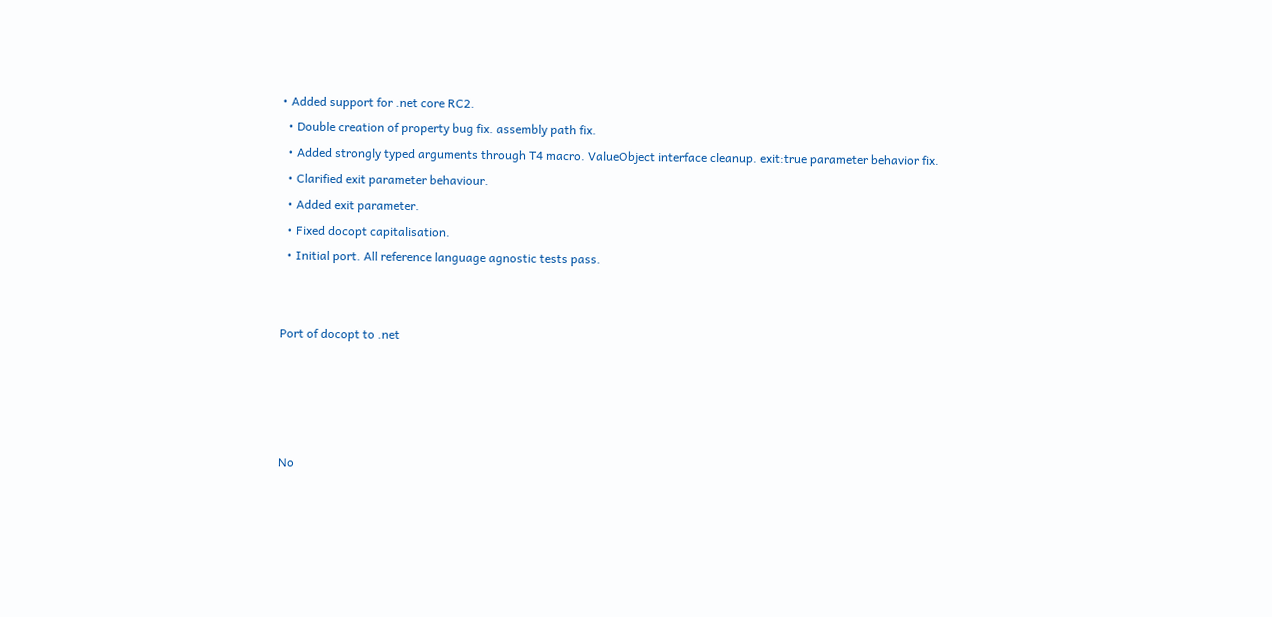• Added support for .net core RC2.
  • Double creation of property bug fix. assembly path fix.
  • Added strongly typed arguments through T4 macro. ValueObject interface cleanup. exit:true parameter behavior fix.
  • Clarified exit parameter behaviour.
  • Added exit parameter.
  • Fixed docopt capitalisation.
  • Initial port. All reference language agnostic tests pass.


Port of docopt to .net




No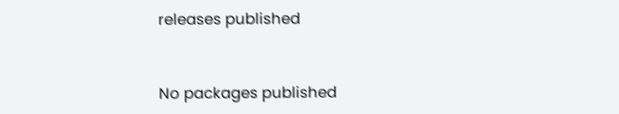releases published


No packages published